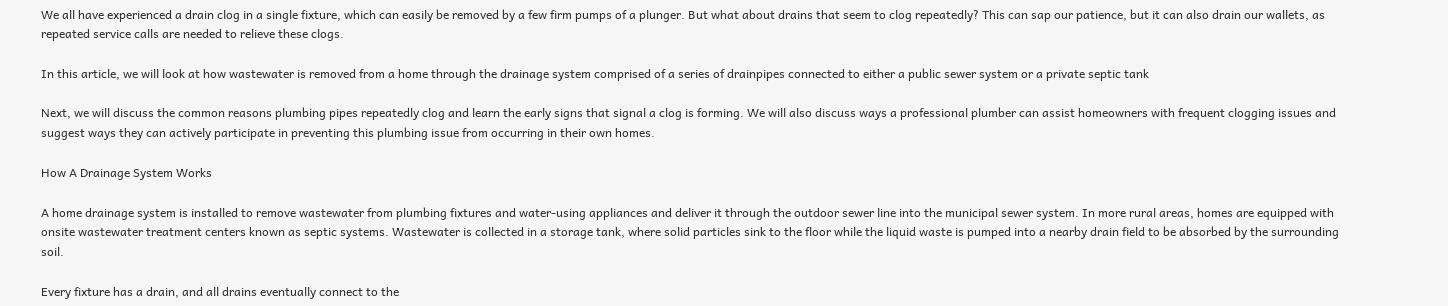We all have experienced a drain clog in a single fixture, which can easily be removed by a few firm pumps of a plunger. But what about drains that seem to clog repeatedly? This can sap our patience, but it can also drain our wallets, as repeated service calls are needed to relieve these clogs.

In this article, we will look at how wastewater is removed from a home through the drainage system comprised of a series of drainpipes connected to either a public sewer system or a private septic tank

Next, we will discuss the common reasons plumbing pipes repeatedly clog and learn the early signs that signal a clog is forming. We will also discuss ways a professional plumber can assist homeowners with frequent clogging issues and suggest ways they can actively participate in preventing this plumbing issue from occurring in their own homes.

How A Drainage System Works

A home drainage system is installed to remove wastewater from plumbing fixtures and water-using appliances and deliver it through the outdoor sewer line into the municipal sewer system. In more rural areas, homes are equipped with onsite wastewater treatment centers known as septic systems. Wastewater is collected in a storage tank, where solid particles sink to the floor while the liquid waste is pumped into a nearby drain field to be absorbed by the surrounding soil.

Every fixture has a drain, and all drains eventually connect to the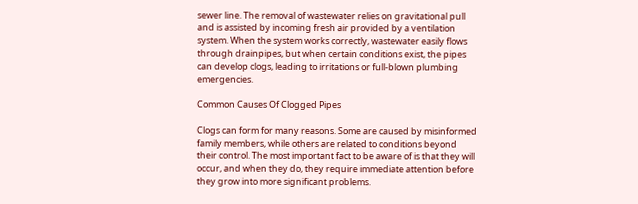sewer line. The removal of wastewater relies on gravitational pull and is assisted by incoming fresh air provided by a ventilation system. When the system works correctly, wastewater easily flows through drainpipes, but when certain conditions exist, the pipes can develop clogs, leading to irritations or full-blown plumbing emergencies.

Common Causes Of Clogged Pipes

Clogs can form for many reasons. Some are caused by misinformed family members, while others are related to conditions beyond their control. The most important fact to be aware of is that they will occur, and when they do, they require immediate attention before they grow into more significant problems.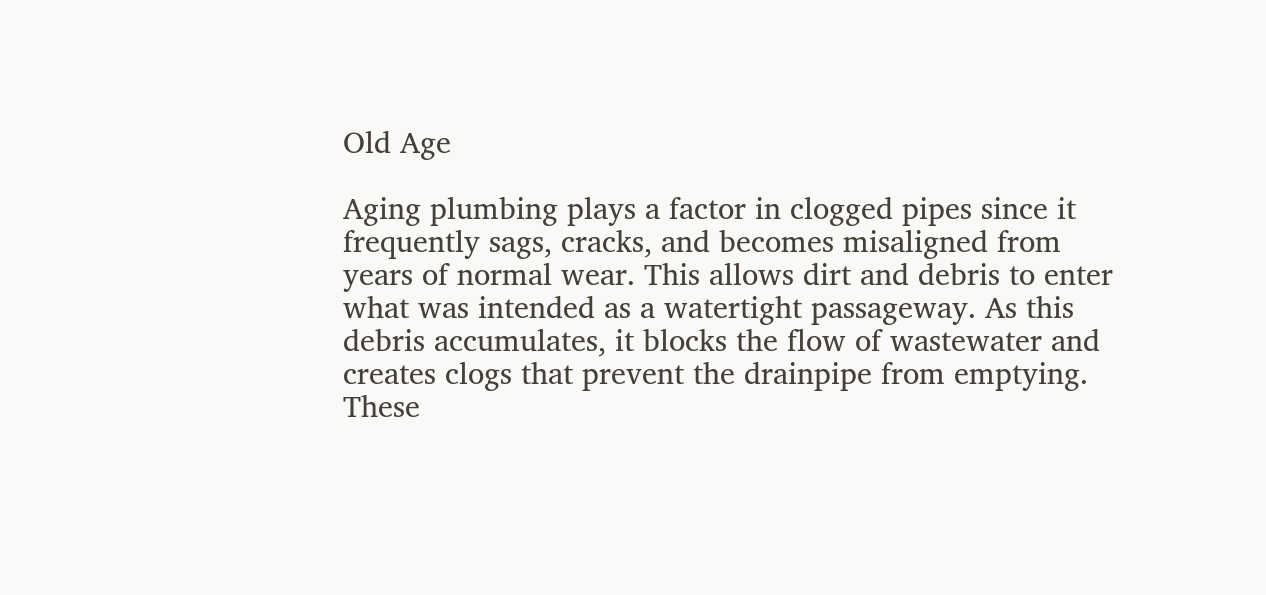Old Age

Aging plumbing plays a factor in clogged pipes since it frequently sags, cracks, and becomes misaligned from years of normal wear. This allows dirt and debris to enter what was intended as a watertight passageway. As this debris accumulates, it blocks the flow of wastewater and creates clogs that prevent the drainpipe from emptying. These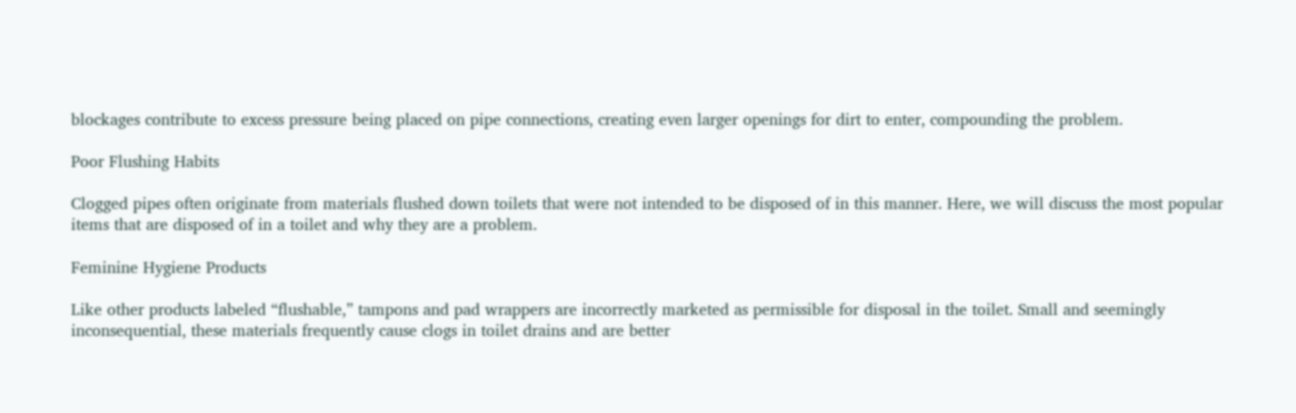blockages contribute to excess pressure being placed on pipe connections, creating even larger openings for dirt to enter, compounding the problem.

Poor Flushing Habits

Clogged pipes often originate from materials flushed down toilets that were not intended to be disposed of in this manner. Here, we will discuss the most popular items that are disposed of in a toilet and why they are a problem.

Feminine Hygiene Products

Like other products labeled “flushable,” tampons and pad wrappers are incorrectly marketed as permissible for disposal in the toilet. Small and seemingly inconsequential, these materials frequently cause clogs in toilet drains and are better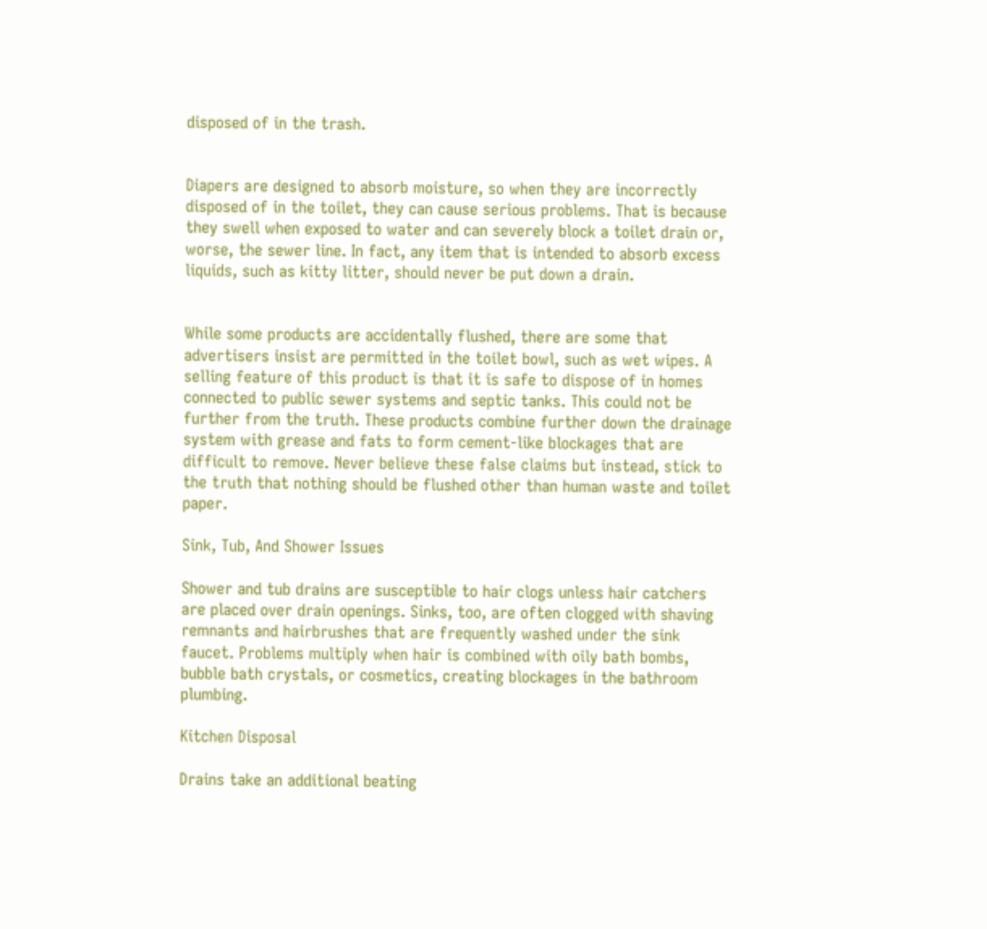disposed of in the trash.


Diapers are designed to absorb moisture, so when they are incorrectly disposed of in the toilet, they can cause serious problems. That is because they swell when exposed to water and can severely block a toilet drain or, worse, the sewer line. In fact, any item that is intended to absorb excess liquids, such as kitty litter, should never be put down a drain.


While some products are accidentally flushed, there are some that advertisers insist are permitted in the toilet bowl, such as wet wipes. A selling feature of this product is that it is safe to dispose of in homes connected to public sewer systems and septic tanks. This could not be further from the truth. These products combine further down the drainage system with grease and fats to form cement-like blockages that are difficult to remove. Never believe these false claims but instead, stick to the truth that nothing should be flushed other than human waste and toilet paper.

Sink, Tub, And Shower Issues

Shower and tub drains are susceptible to hair clogs unless hair catchers are placed over drain openings. Sinks, too, are often clogged with shaving remnants and hairbrushes that are frequently washed under the sink faucet. Problems multiply when hair is combined with oily bath bombs, bubble bath crystals, or cosmetics, creating blockages in the bathroom plumbing.

Kitchen Disposal

Drains take an additional beating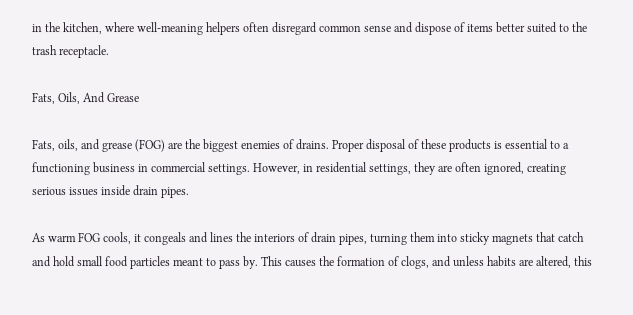in the kitchen, where well-meaning helpers often disregard common sense and dispose of items better suited to the trash receptacle.

Fats, Oils, And Grease

Fats, oils, and grease (FOG) are the biggest enemies of drains. Proper disposal of these products is essential to a functioning business in commercial settings. However, in residential settings, they are often ignored, creating serious issues inside drain pipes.

As warm FOG cools, it congeals and lines the interiors of drain pipes, turning them into sticky magnets that catch and hold small food particles meant to pass by. This causes the formation of clogs, and unless habits are altered, this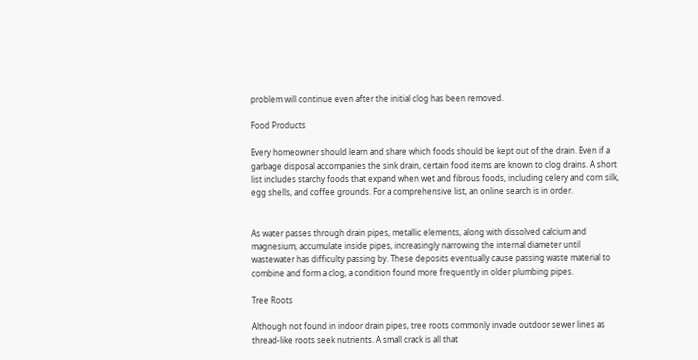problem will continue even after the initial clog has been removed.

Food Products

Every homeowner should learn and share which foods should be kept out of the drain. Even if a garbage disposal accompanies the sink drain, certain food items are known to clog drains. A short list includes starchy foods that expand when wet and fibrous foods, including celery and corn silk, egg shells, and coffee grounds. For a comprehensive list, an online search is in order.


As water passes through drain pipes, metallic elements, along with dissolved calcium and magnesium, accumulate inside pipes, increasingly narrowing the internal diameter until wastewater has difficulty passing by. These deposits eventually cause passing waste material to combine and form a clog, a condition found more frequently in older plumbing pipes.

Tree Roots

Although not found in indoor drain pipes, tree roots commonly invade outdoor sewer lines as thread-like roots seek nutrients. A small crack is all that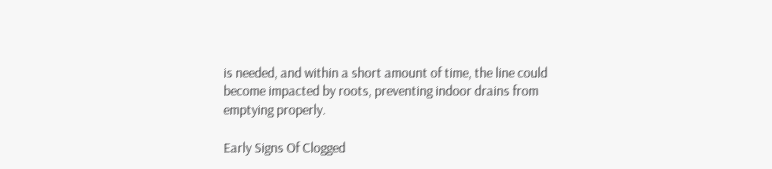is needed, and within a short amount of time, the line could become impacted by roots, preventing indoor drains from emptying properly.

Early Signs Of Clogged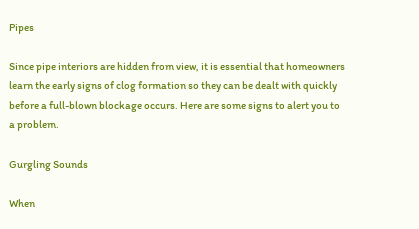Pipes

Since pipe interiors are hidden from view, it is essential that homeowners learn the early signs of clog formation so they can be dealt with quickly before a full-blown blockage occurs. Here are some signs to alert you to a problem.

Gurgling Sounds

When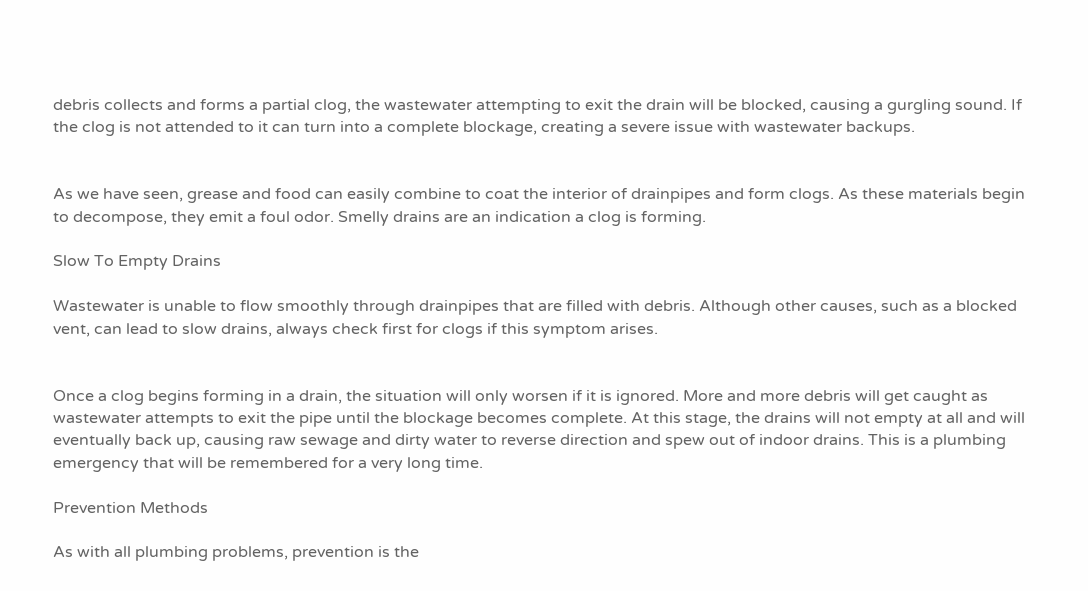debris collects and forms a partial clog, the wastewater attempting to exit the drain will be blocked, causing a gurgling sound. If the clog is not attended to it can turn into a complete blockage, creating a severe issue with wastewater backups.


As we have seen, grease and food can easily combine to coat the interior of drainpipes and form clogs. As these materials begin to decompose, they emit a foul odor. Smelly drains are an indication a clog is forming.

Slow To Empty Drains

Wastewater is unable to flow smoothly through drainpipes that are filled with debris. Although other causes, such as a blocked vent, can lead to slow drains, always check first for clogs if this symptom arises.


Once a clog begins forming in a drain, the situation will only worsen if it is ignored. More and more debris will get caught as wastewater attempts to exit the pipe until the blockage becomes complete. At this stage, the drains will not empty at all and will eventually back up, causing raw sewage and dirty water to reverse direction and spew out of indoor drains. This is a plumbing emergency that will be remembered for a very long time.

Prevention Methods

As with all plumbing problems, prevention is the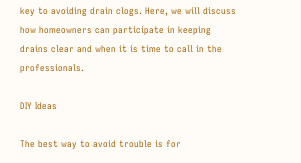key to avoiding drain clogs. Here, we will discuss how homeowners can participate in keeping drains clear and when it is time to call in the professionals.

DIY Ideas

The best way to avoid trouble is for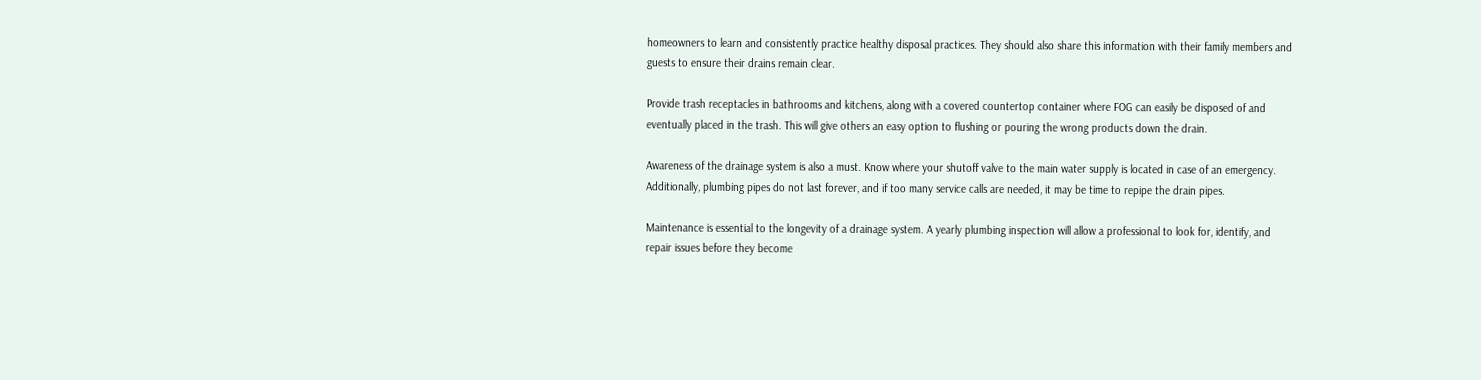homeowners to learn and consistently practice healthy disposal practices. They should also share this information with their family members and guests to ensure their drains remain clear.

Provide trash receptacles in bathrooms and kitchens, along with a covered countertop container where FOG can easily be disposed of and eventually placed in the trash. This will give others an easy option to flushing or pouring the wrong products down the drain.

Awareness of the drainage system is also a must. Know where your shutoff valve to the main water supply is located in case of an emergency. Additionally, plumbing pipes do not last forever, and if too many service calls are needed, it may be time to repipe the drain pipes.

Maintenance is essential to the longevity of a drainage system. A yearly plumbing inspection will allow a professional to look for, identify, and repair issues before they become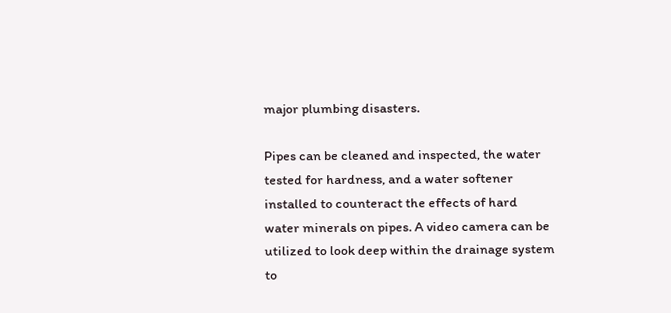major plumbing disasters.

Pipes can be cleaned and inspected, the water tested for hardness, and a water softener installed to counteract the effects of hard water minerals on pipes. A video camera can be utilized to look deep within the drainage system to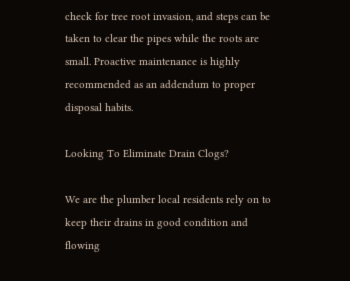check for tree root invasion, and steps can be taken to clear the pipes while the roots are small. Proactive maintenance is highly recommended as an addendum to proper disposal habits.

Looking To Eliminate Drain Clogs?

We are the plumber local residents rely on to keep their drains in good condition and flowing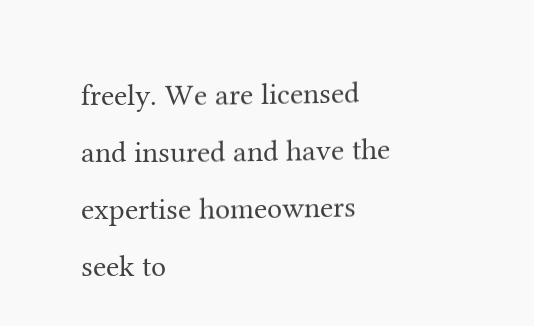freely. We are licensed and insured and have the expertise homeowners seek to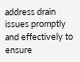address drain issues promptly and effectively to ensure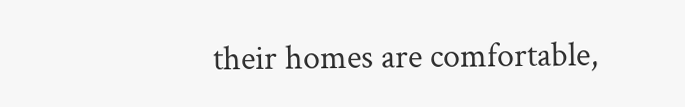their homes are comfortable,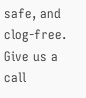safe, and clog-free. Give us a call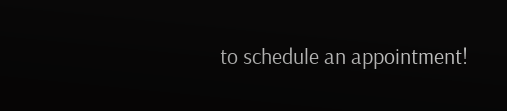to schedule an appointment!